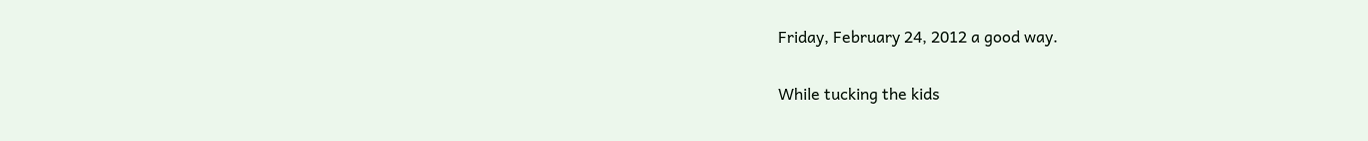Friday, February 24, 2012 a good way.

While tucking the kids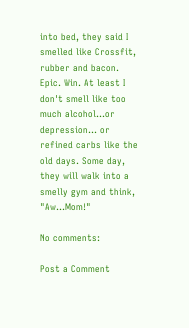into bed, they said I smelled like Crossfit, rubber and bacon. Epic. Win. At least I don't smell like too much alcohol...or depression... or refined carbs like the old days. Some day, they will walk into a smelly gym and think, "Aw...Mom!"

No comments:

Post a Comment